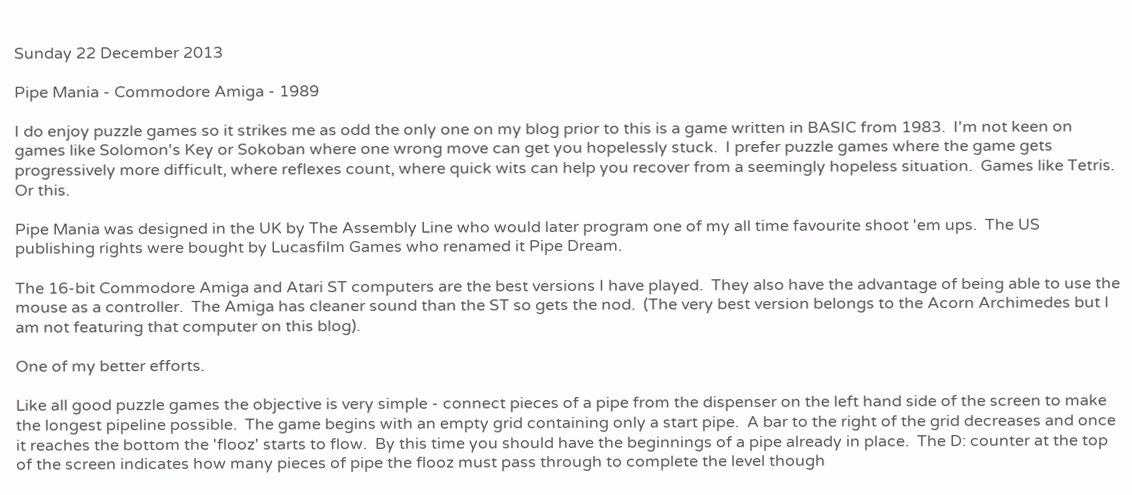Sunday 22 December 2013

Pipe Mania - Commodore Amiga - 1989

I do enjoy puzzle games so it strikes me as odd the only one on my blog prior to this is a game written in BASIC from 1983.  I'm not keen on games like Solomon's Key or Sokoban where one wrong move can get you hopelessly stuck.  I prefer puzzle games where the game gets progressively more difficult, where reflexes count, where quick wits can help you recover from a seemingly hopeless situation.  Games like Tetris.  Or this.

Pipe Mania was designed in the UK by The Assembly Line who would later program one of my all time favourite shoot 'em ups.  The US publishing rights were bought by Lucasfilm Games who renamed it Pipe Dream.

The 16-bit Commodore Amiga and Atari ST computers are the best versions I have played.  They also have the advantage of being able to use the mouse as a controller.  The Amiga has cleaner sound than the ST so gets the nod.  (The very best version belongs to the Acorn Archimedes but I am not featuring that computer on this blog).

One of my better efforts.

Like all good puzzle games the objective is very simple - connect pieces of a pipe from the dispenser on the left hand side of the screen to make the longest pipeline possible.  The game begins with an empty grid containing only a start pipe.  A bar to the right of the grid decreases and once it reaches the bottom the 'flooz' starts to flow.  By this time you should have the beginnings of a pipe already in place.  The D: counter at the top of the screen indicates how many pieces of pipe the flooz must pass through to complete the level though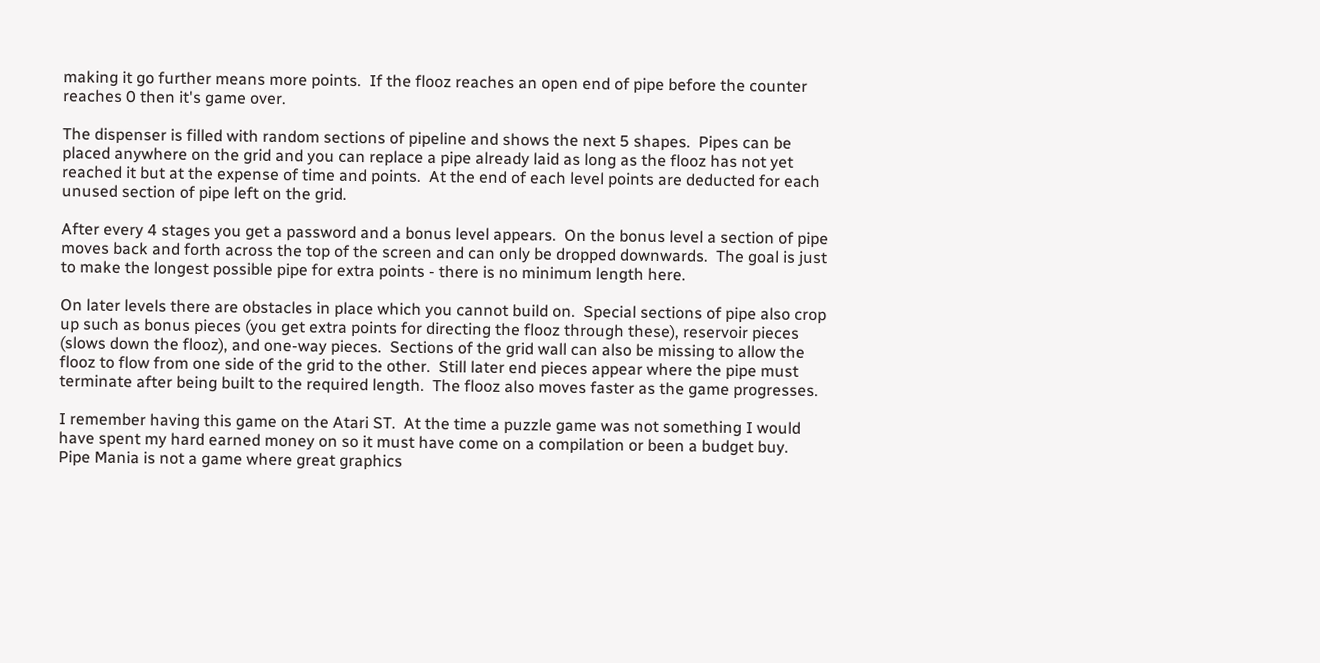making it go further means more points.  If the flooz reaches an open end of pipe before the counter reaches 0 then it's game over.

The dispenser is filled with random sections of pipeline and shows the next 5 shapes.  Pipes can be placed anywhere on the grid and you can replace a pipe already laid as long as the flooz has not yet reached it but at the expense of time and points.  At the end of each level points are deducted for each unused section of pipe left on the grid.

After every 4 stages you get a password and a bonus level appears.  On the bonus level a section of pipe moves back and forth across the top of the screen and can only be dropped downwards.  The goal is just to make the longest possible pipe for extra points - there is no minimum length here.

On later levels there are obstacles in place which you cannot build on.  Special sections of pipe also crop up such as bonus pieces (you get extra points for directing the flooz through these), reservoir pieces (slows down the flooz), and one-way pieces.  Sections of the grid wall can also be missing to allow the flooz to flow from one side of the grid to the other.  Still later end pieces appear where the pipe must terminate after being built to the required length.  The flooz also moves faster as the game progresses.

I remember having this game on the Atari ST.  At the time a puzzle game was not something I would have spent my hard earned money on so it must have come on a compilation or been a budget buy.  Pipe Mania is not a game where great graphics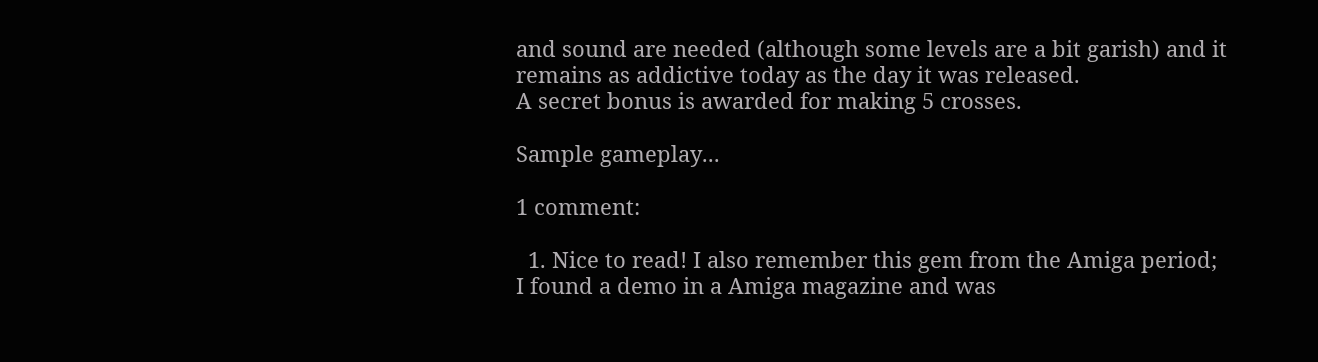and sound are needed (although some levels are a bit garish) and it remains as addictive today as the day it was released.
A secret bonus is awarded for making 5 crosses.

Sample gameplay...

1 comment:

  1. Nice to read! I also remember this gem from the Amiga period; I found a demo in a Amiga magazine and was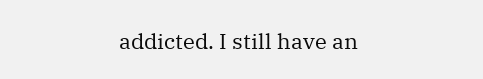addicted. I still have an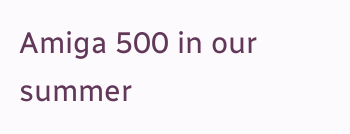Amiga 500 in our summer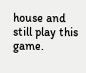house and still play this game.